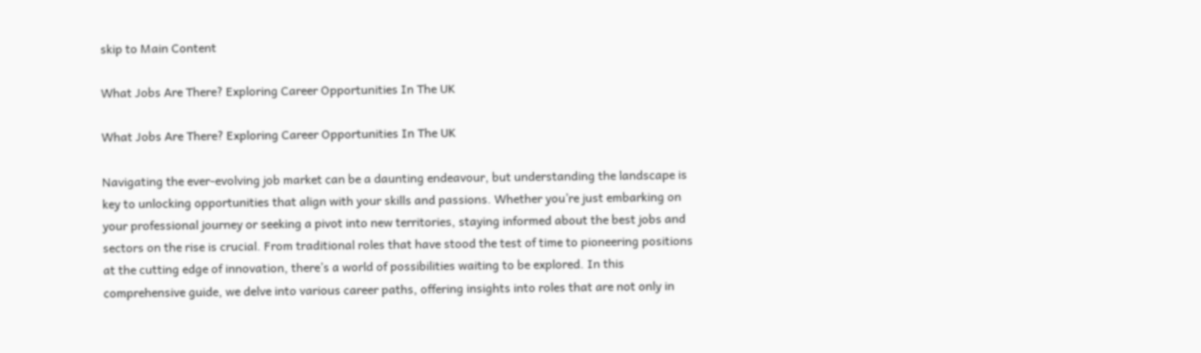skip to Main Content

What Jobs Are There? Exploring Career Opportunities In The UK

What Jobs Are There? Exploring Career Opportunities In The UK

Navigating the ever-evolving job market can be a daunting endeavour, but understanding the landscape is key to unlocking opportunities that align with your skills and passions. Whether you’re just embarking on your professional journey or seeking a pivot into new territories, staying informed about the best jobs and sectors on the rise is crucial. From traditional roles that have stood the test of time to pioneering positions at the cutting edge of innovation, there’s a world of possibilities waiting to be explored. In this comprehensive guide, we delve into various career paths, offering insights into roles that are not only in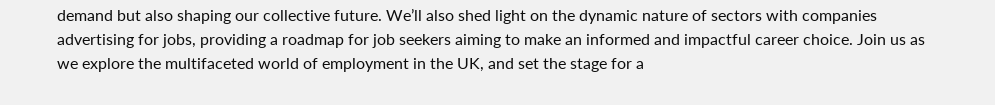demand but also shaping our collective future. We’ll also shed light on the dynamic nature of sectors with companies advertising for jobs, providing a roadmap for job seekers aiming to make an informed and impactful career choice. Join us as we explore the multifaceted world of employment in the UK, and set the stage for a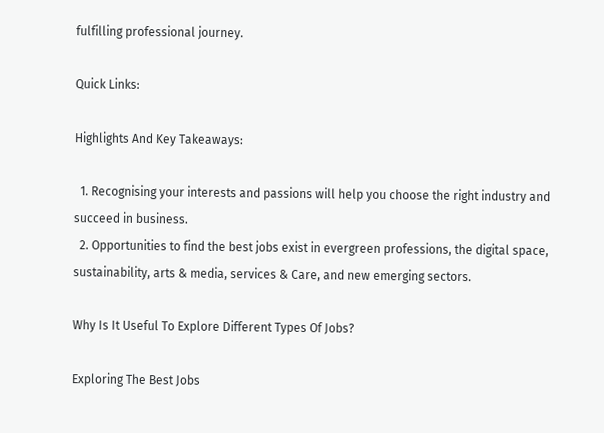fulfilling professional journey.

Quick Links:

Highlights And Key Takeaways:

  1. Recognising your interests and passions will help you choose the right industry and succeed in business.
  2. Opportunities to find the best jobs exist in evergreen professions, the digital space, sustainability, arts & media, services & Care, and new emerging sectors.

Why Is It Useful To Explore Different Types Of Jobs?

Exploring The Best Jobs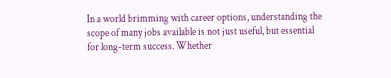In a world brimming with career options, understanding the scope of many jobs available is not just useful, but essential for long-term success. Whether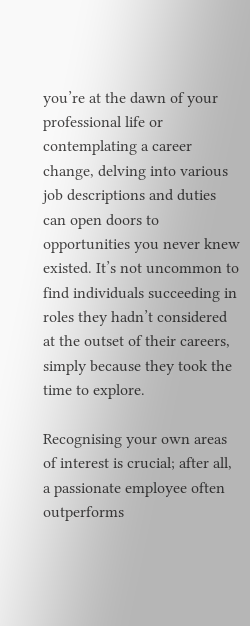you’re at the dawn of your professional life or contemplating a career change, delving into various job descriptions and duties can open doors to opportunities you never knew existed. It’s not uncommon to find individuals succeeding in roles they hadn’t considered at the outset of their careers, simply because they took the time to explore.

Recognising your own areas of interest is crucial; after all, a passionate employee often outperforms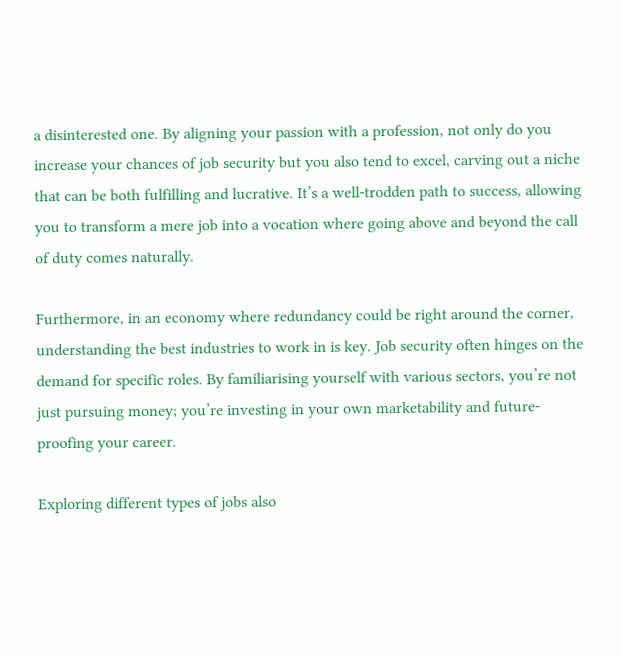a disinterested one. By aligning your passion with a profession, not only do you increase your chances of job security but you also tend to excel, carving out a niche that can be both fulfilling and lucrative. It’s a well-trodden path to success, allowing you to transform a mere job into a vocation where going above and beyond the call of duty comes naturally.

Furthermore, in an economy where redundancy could be right around the corner, understanding the best industries to work in is key. Job security often hinges on the demand for specific roles. By familiarising yourself with various sectors, you’re not just pursuing money; you’re investing in your own marketability and future-proofing your career.

Exploring different types of jobs also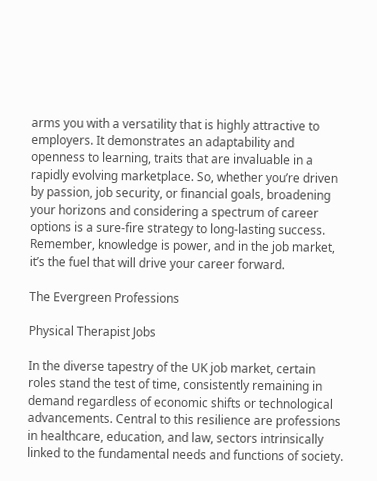arms you with a versatility that is highly attractive to employers. It demonstrates an adaptability and openness to learning, traits that are invaluable in a rapidly evolving marketplace. So, whether you’re driven by passion, job security, or financial goals, broadening your horizons and considering a spectrum of career options is a sure-fire strategy to long-lasting success. Remember, knowledge is power, and in the job market, it’s the fuel that will drive your career forward.

The Evergreen Professions

Physical Therapist Jobs

In the diverse tapestry of the UK job market, certain roles stand the test of time, consistently remaining in demand regardless of economic shifts or technological advancements. Central to this resilience are professions in healthcare, education, and law, sectors intrinsically linked to the fundamental needs and functions of society.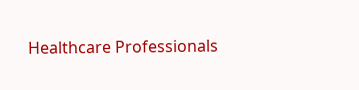Healthcare Professionals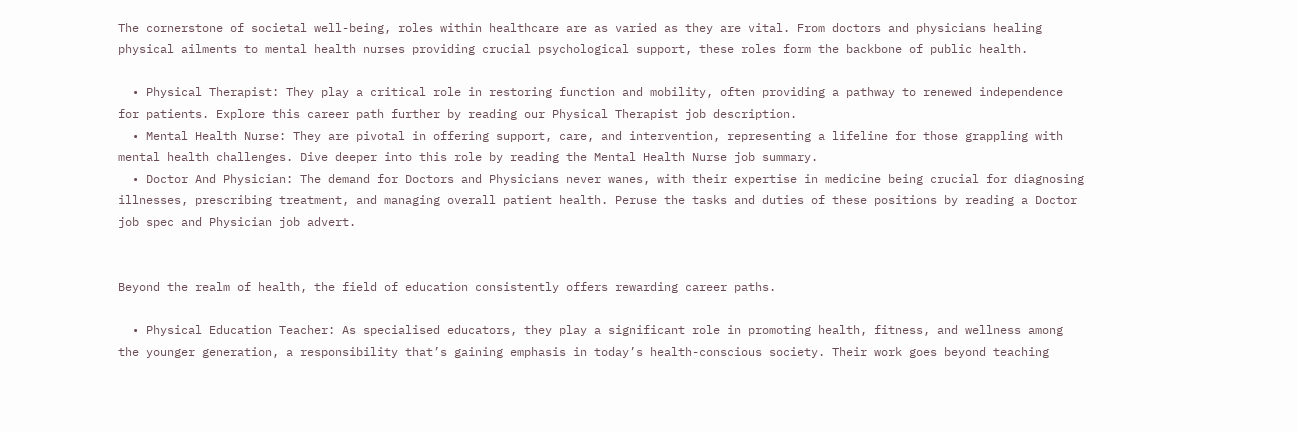The cornerstone of societal well-being, roles within healthcare are as varied as they are vital. From doctors and physicians healing physical ailments to mental health nurses providing crucial psychological support, these roles form the backbone of public health.

  • Physical Therapist: They play a critical role in restoring function and mobility, often providing a pathway to renewed independence for patients. Explore this career path further by reading our Physical Therapist job description.
  • Mental Health Nurse: They are pivotal in offering support, care, and intervention, representing a lifeline for those grappling with mental health challenges. Dive deeper into this role by reading the Mental Health Nurse job summary.
  • Doctor And Physician: The demand for Doctors and Physicians never wanes, with their expertise in medicine being crucial for diagnosing illnesses, prescribing treatment, and managing overall patient health. Peruse the tasks and duties of these positions by reading a Doctor job spec and Physician job advert.


Beyond the realm of health, the field of education consistently offers rewarding career paths.

  • Physical Education Teacher: As specialised educators, they play a significant role in promoting health, fitness, and wellness among the younger generation, a responsibility that’s gaining emphasis in today’s health-conscious society. Their work goes beyond teaching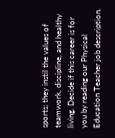sports; they instil the values of teamwork, discipline, and healthy living. Decide if this career is for you by reading our Physical Education Teacher job description.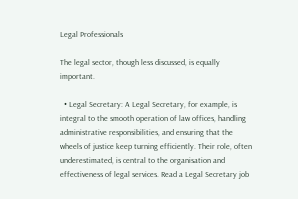Legal Professionals

The legal sector, though less discussed, is equally important.

  • Legal Secretary: A Legal Secretary, for example, is integral to the smooth operation of law offices, handling administrative responsibilities, and ensuring that the wheels of justice keep turning efficiently. Their role, often underestimated, is central to the organisation and effectiveness of legal services. Read a Legal Secretary job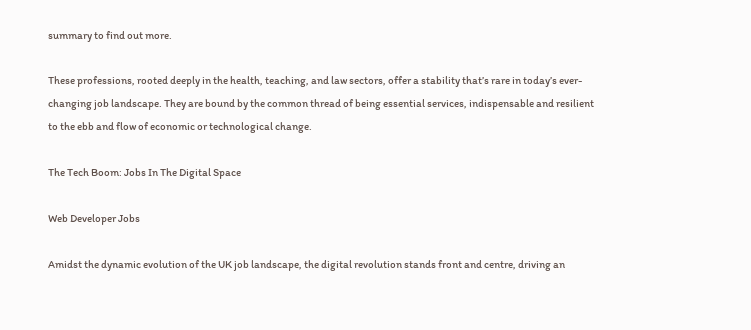summary to find out more.

These professions, rooted deeply in the health, teaching, and law sectors, offer a stability that’s rare in today’s ever-changing job landscape. They are bound by the common thread of being essential services, indispensable and resilient to the ebb and flow of economic or technological change.

The Tech Boom: Jobs In The Digital Space

Web Developer Jobs

Amidst the dynamic evolution of the UK job landscape, the digital revolution stands front and centre, driving an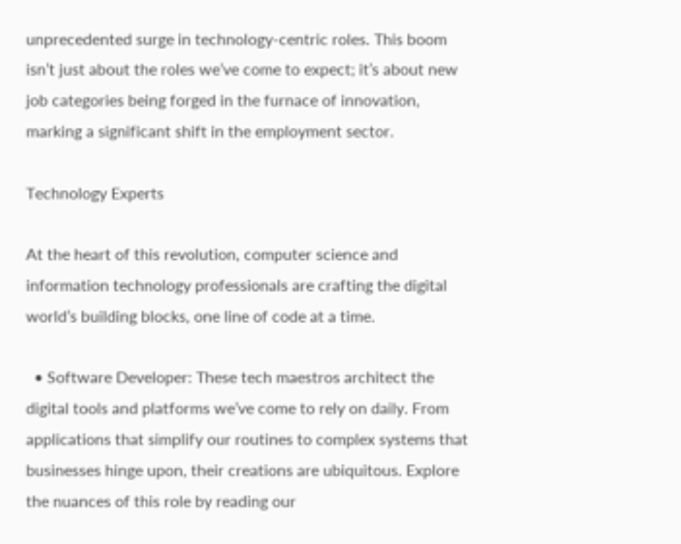unprecedented surge in technology-centric roles. This boom isn’t just about the roles we’ve come to expect; it’s about new job categories being forged in the furnace of innovation, marking a significant shift in the employment sector.

Technology Experts

At the heart of this revolution, computer science and information technology professionals are crafting the digital world’s building blocks, one line of code at a time.

  • Software Developer: These tech maestros architect the digital tools and platforms we’ve come to rely on daily. From applications that simplify our routines to complex systems that businesses hinge upon, their creations are ubiquitous. Explore the nuances of this role by reading our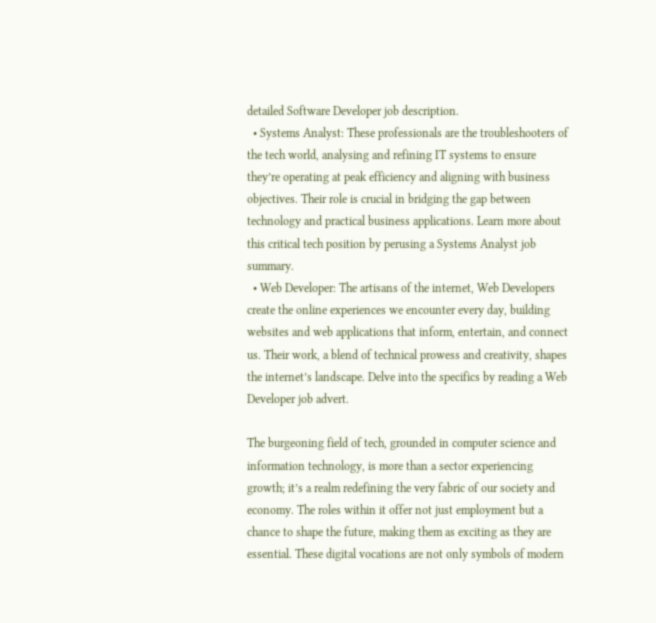detailed Software Developer job description.
  • Systems Analyst: These professionals are the troubleshooters of the tech world, analysing and refining IT systems to ensure they’re operating at peak efficiency and aligning with business objectives. Their role is crucial in bridging the gap between technology and practical business applications. Learn more about this critical tech position by perusing a Systems Analyst job summary.
  • Web Developer: The artisans of the internet, Web Developers create the online experiences we encounter every day, building websites and web applications that inform, entertain, and connect us. Their work, a blend of technical prowess and creativity, shapes the internet’s landscape. Delve into the specifics by reading a Web Developer job advert.

The burgeoning field of tech, grounded in computer science and information technology, is more than a sector experiencing growth; it’s a realm redefining the very fabric of our society and economy. The roles within it offer not just employment but a chance to shape the future, making them as exciting as they are essential. These digital vocations are not only symbols of modern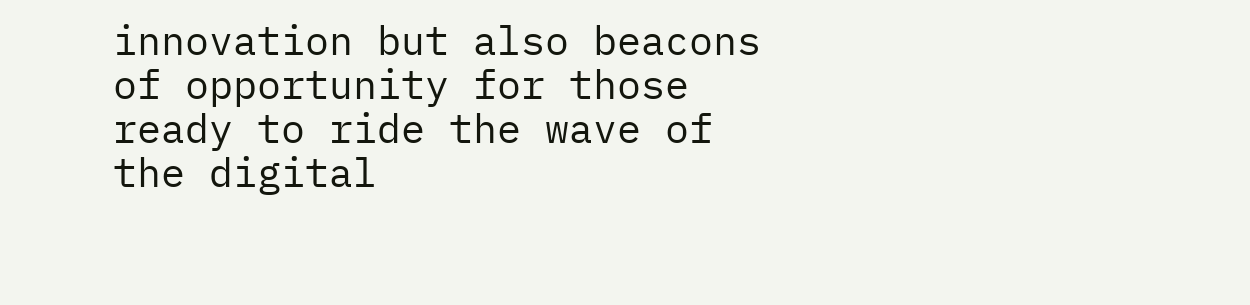innovation but also beacons of opportunity for those ready to ride the wave of the digital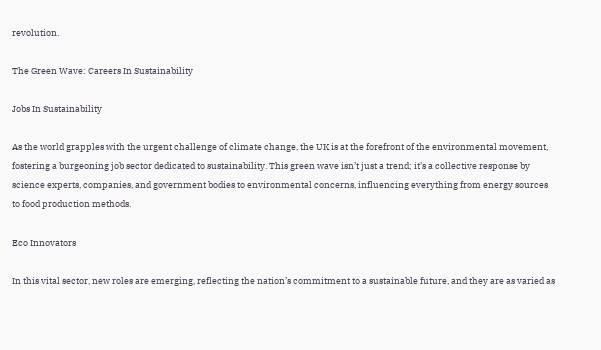revolution.

The Green Wave: Careers In Sustainability

Jobs In Sustainability

As the world grapples with the urgent challenge of climate change, the UK is at the forefront of the environmental movement, fostering a burgeoning job sector dedicated to sustainability. This green wave isn’t just a trend; it’s a collective response by science experts, companies, and government bodies to environmental concerns, influencing everything from energy sources to food production methods.

Eco Innovators

In this vital sector, new roles are emerging, reflecting the nation’s commitment to a sustainable future, and they are as varied as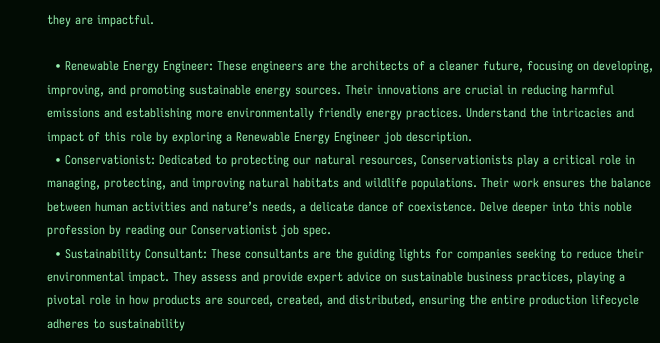they are impactful.

  • Renewable Energy Engineer: These engineers are the architects of a cleaner future, focusing on developing, improving, and promoting sustainable energy sources. Their innovations are crucial in reducing harmful emissions and establishing more environmentally friendly energy practices. Understand the intricacies and impact of this role by exploring a Renewable Energy Engineer job description.
  • Conservationist: Dedicated to protecting our natural resources, Conservationists play a critical role in managing, protecting, and improving natural habitats and wildlife populations. Their work ensures the balance between human activities and nature’s needs, a delicate dance of coexistence. Delve deeper into this noble profession by reading our Conservationist job spec.
  • Sustainability Consultant: These consultants are the guiding lights for companies seeking to reduce their environmental impact. They assess and provide expert advice on sustainable business practices, playing a pivotal role in how products are sourced, created, and distributed, ensuring the entire production lifecycle adheres to sustainability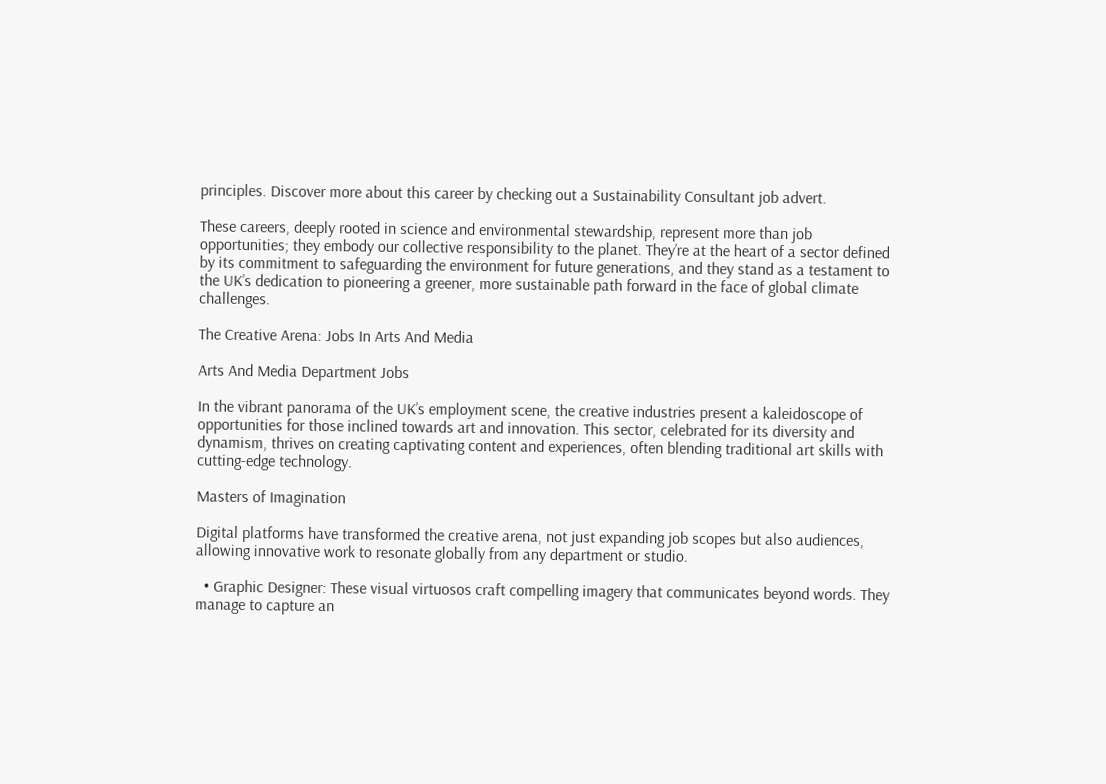principles. Discover more about this career by checking out a Sustainability Consultant job advert.

These careers, deeply rooted in science and environmental stewardship, represent more than job opportunities; they embody our collective responsibility to the planet. They’re at the heart of a sector defined by its commitment to safeguarding the environment for future generations, and they stand as a testament to the UK’s dedication to pioneering a greener, more sustainable path forward in the face of global climate challenges.

The Creative Arena: Jobs In Arts And Media

Arts And Media Department Jobs

In the vibrant panorama of the UK’s employment scene, the creative industries present a kaleidoscope of opportunities for those inclined towards art and innovation. This sector, celebrated for its diversity and dynamism, thrives on creating captivating content and experiences, often blending traditional art skills with cutting-edge technology.

Masters of Imagination

Digital platforms have transformed the creative arena, not just expanding job scopes but also audiences, allowing innovative work to resonate globally from any department or studio.

  • Graphic Designer: These visual virtuosos craft compelling imagery that communicates beyond words. They manage to capture an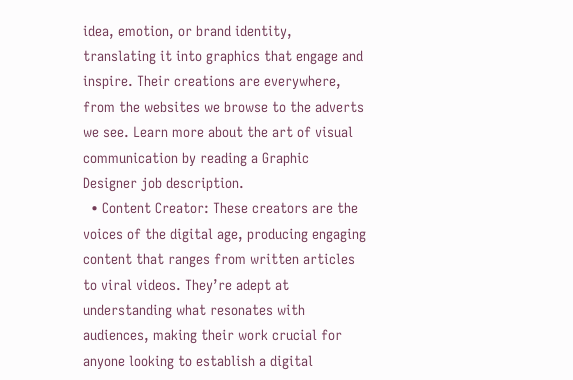idea, emotion, or brand identity, translating it into graphics that engage and inspire. Their creations are everywhere, from the websites we browse to the adverts we see. Learn more about the art of visual communication by reading a Graphic Designer job description.
  • Content Creator: These creators are the voices of the digital age, producing engaging content that ranges from written articles to viral videos. They’re adept at understanding what resonates with audiences, making their work crucial for anyone looking to establish a digital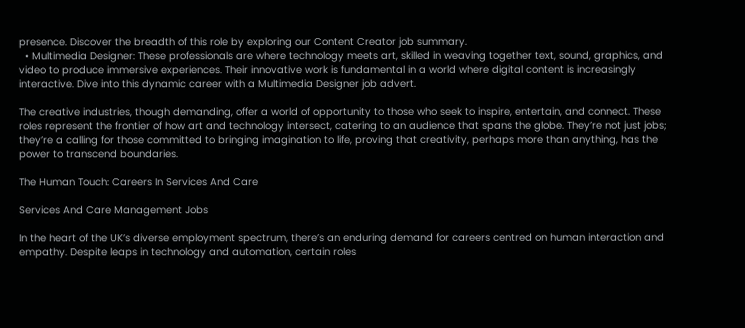presence. Discover the breadth of this role by exploring our Content Creator job summary.
  • Multimedia Designer: These professionals are where technology meets art, skilled in weaving together text, sound, graphics, and video to produce immersive experiences. Their innovative work is fundamental in a world where digital content is increasingly interactive. Dive into this dynamic career with a Multimedia Designer job advert.

The creative industries, though demanding, offer a world of opportunity to those who seek to inspire, entertain, and connect. These roles represent the frontier of how art and technology intersect, catering to an audience that spans the globe. They’re not just jobs; they’re a calling for those committed to bringing imagination to life, proving that creativity, perhaps more than anything, has the power to transcend boundaries.

The Human Touch: Careers In Services And Care

Services And Care Management Jobs

In the heart of the UK’s diverse employment spectrum, there’s an enduring demand for careers centred on human interaction and empathy. Despite leaps in technology and automation, certain roles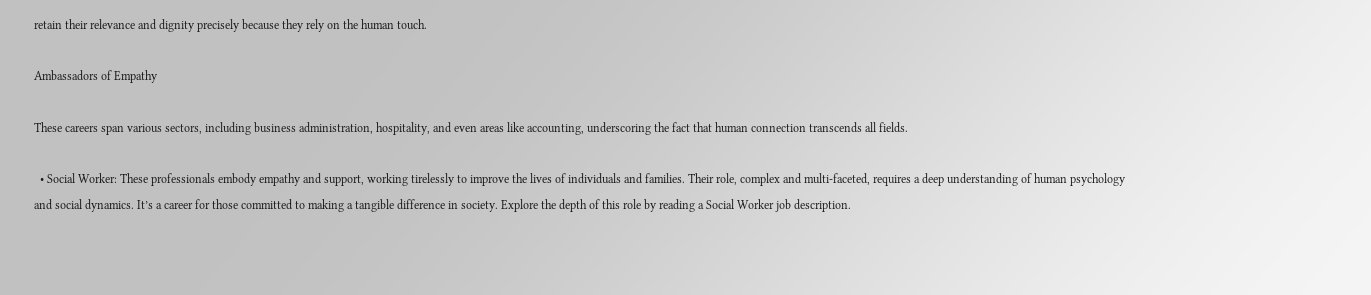retain their relevance and dignity precisely because they rely on the human touch.

Ambassadors of Empathy

These careers span various sectors, including business administration, hospitality, and even areas like accounting, underscoring the fact that human connection transcends all fields.

  • Social Worker: These professionals embody empathy and support, working tirelessly to improve the lives of individuals and families. Their role, complex and multi-faceted, requires a deep understanding of human psychology and social dynamics. It’s a career for those committed to making a tangible difference in society. Explore the depth of this role by reading a Social Worker job description.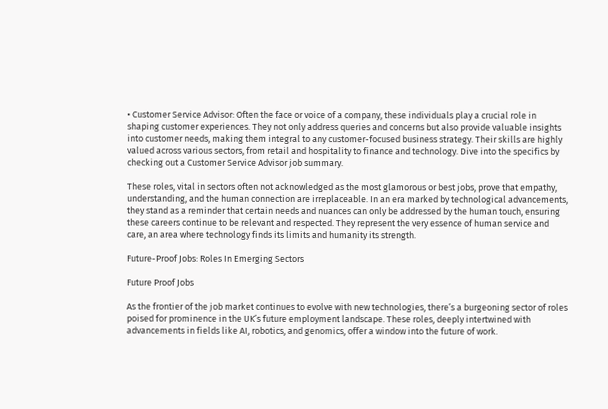• Customer Service Advisor: Often the face or voice of a company, these individuals play a crucial role in shaping customer experiences. They not only address queries and concerns but also provide valuable insights into customer needs, making them integral to any customer-focused business strategy. Their skills are highly valued across various sectors, from retail and hospitality to finance and technology. Dive into the specifics by checking out a Customer Service Advisor job summary.

These roles, vital in sectors often not acknowledged as the most glamorous or best jobs, prove that empathy, understanding, and the human connection are irreplaceable. In an era marked by technological advancements, they stand as a reminder that certain needs and nuances can only be addressed by the human touch, ensuring these careers continue to be relevant and respected. They represent the very essence of human service and care, an area where technology finds its limits and humanity its strength.

Future-Proof Jobs: Roles In Emerging Sectors

Future Proof Jobs

As the frontier of the job market continues to evolve with new technologies, there’s a burgeoning sector of roles poised for prominence in the UK’s future employment landscape. These roles, deeply intertwined with advancements in fields like AI, robotics, and genomics, offer a window into the future of work.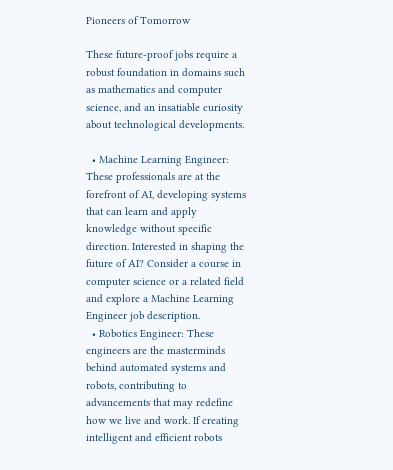Pioneers of Tomorrow

These future-proof jobs require a robust foundation in domains such as mathematics and computer science, and an insatiable curiosity about technological developments.

  • Machine Learning Engineer: These professionals are at the forefront of AI, developing systems that can learn and apply knowledge without specific direction. Interested in shaping the future of AI? Consider a course in computer science or a related field and explore a Machine Learning Engineer job description.
  • Robotics Engineer: These engineers are the masterminds behind automated systems and robots, contributing to advancements that may redefine how we live and work. If creating intelligent and efficient robots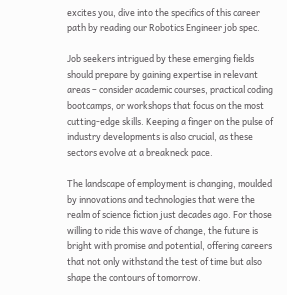excites you, dive into the specifics of this career path by reading our Robotics Engineer job spec.

Job seekers intrigued by these emerging fields should prepare by gaining expertise in relevant areas – consider academic courses, practical coding bootcamps, or workshops that focus on the most cutting-edge skills. Keeping a finger on the pulse of industry developments is also crucial, as these sectors evolve at a breakneck pace.

The landscape of employment is changing, moulded by innovations and technologies that were the realm of science fiction just decades ago. For those willing to ride this wave of change, the future is bright with promise and potential, offering careers that not only withstand the test of time but also shape the contours of tomorrow.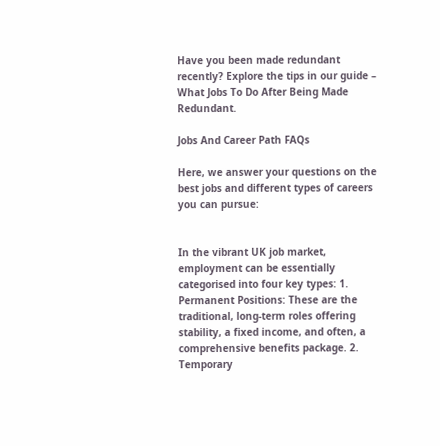Have you been made redundant recently? Explore the tips in our guide – What Jobs To Do After Being Made Redundant.

Jobs And Career Path FAQs

Here, we answer your questions on the best jobs and different types of careers you can pursue:


In the vibrant UK job market, employment can be essentially categorised into four key types: 1. Permanent Positions: These are the traditional, long-term roles offering stability, a fixed income, and often, a comprehensive benefits package. 2. Temporary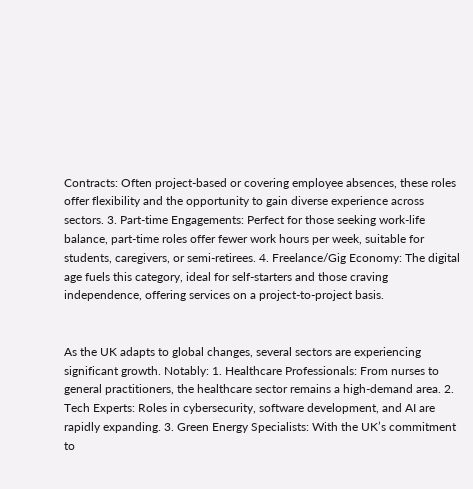Contracts: Often project-based or covering employee absences, these roles offer flexibility and the opportunity to gain diverse experience across sectors. 3. Part-time Engagements: Perfect for those seeking work-life balance, part-time roles offer fewer work hours per week, suitable for students, caregivers, or semi-retirees. 4. Freelance/Gig Economy: The digital age fuels this category, ideal for self-starters and those craving independence, offering services on a project-to-project basis.


As the UK adapts to global changes, several sectors are experiencing significant growth. Notably: 1. Healthcare Professionals: From nurses to general practitioners, the healthcare sector remains a high-demand area. 2. Tech Experts: Roles in cybersecurity, software development, and AI are rapidly expanding. 3. Green Energy Specialists: With the UK’s commitment to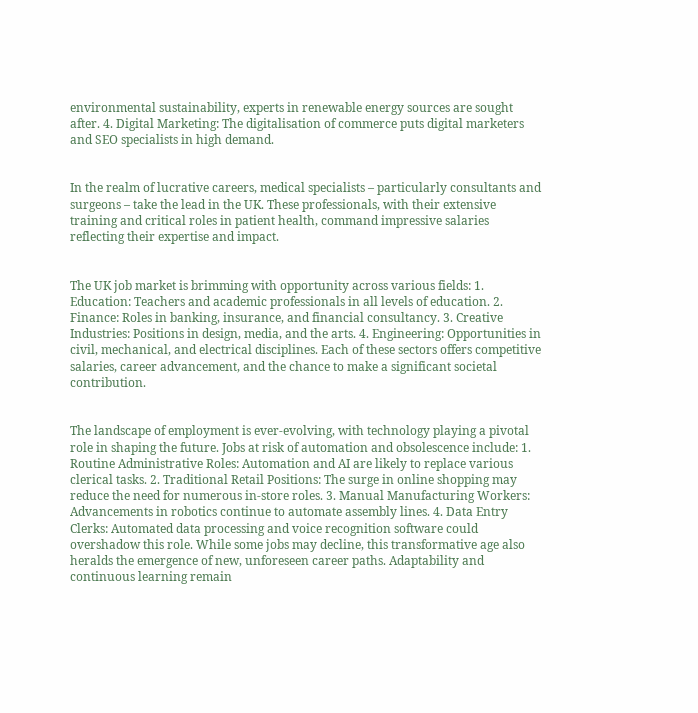environmental sustainability, experts in renewable energy sources are sought after. 4. Digital Marketing: The digitalisation of commerce puts digital marketers and SEO specialists in high demand.


In the realm of lucrative careers, medical specialists – particularly consultants and surgeons – take the lead in the UK. These professionals, with their extensive training and critical roles in patient health, command impressive salaries reflecting their expertise and impact.


The UK job market is brimming with opportunity across various fields: 1. Education: Teachers and academic professionals in all levels of education. 2. Finance: Roles in banking, insurance, and financial consultancy. 3. Creative Industries: Positions in design, media, and the arts. 4. Engineering: Opportunities in civil, mechanical, and electrical disciplines. Each of these sectors offers competitive salaries, career advancement, and the chance to make a significant societal contribution.


The landscape of employment is ever-evolving, with technology playing a pivotal role in shaping the future. Jobs at risk of automation and obsolescence include: 1. Routine Administrative Roles: Automation and AI are likely to replace various clerical tasks. 2. Traditional Retail Positions: The surge in online shopping may reduce the need for numerous in-store roles. 3. Manual Manufacturing Workers: Advancements in robotics continue to automate assembly lines. 4. Data Entry Clerks: Automated data processing and voice recognition software could overshadow this role. While some jobs may decline, this transformative age also heralds the emergence of new, unforeseen career paths. Adaptability and continuous learning remain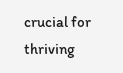crucial for thriving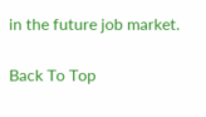in the future job market.

Back To Top